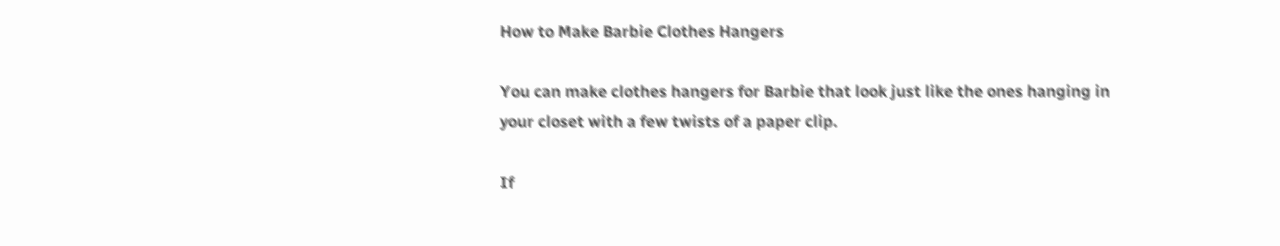How to Make Barbie Clothes Hangers

You can make clothes hangers for Barbie that look just like the ones hanging in your closet with a few twists of a paper clip.

If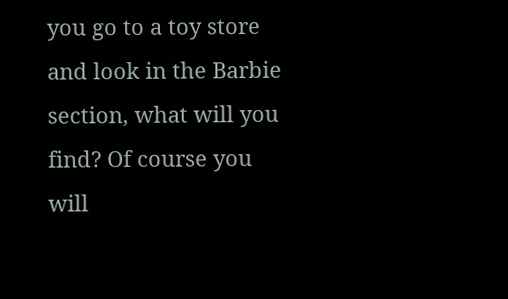you go to a toy store and look in the Barbie section, what will you find? Of course you will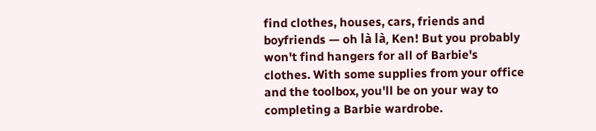find clothes, houses, cars, friends and boyfriends — oh là là, Ken! But you probably won't find hangers for all of Barbie's clothes. With some supplies from your office and the toolbox, you'll be on your way to completing a Barbie wardrobe.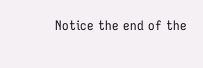Notice the end of the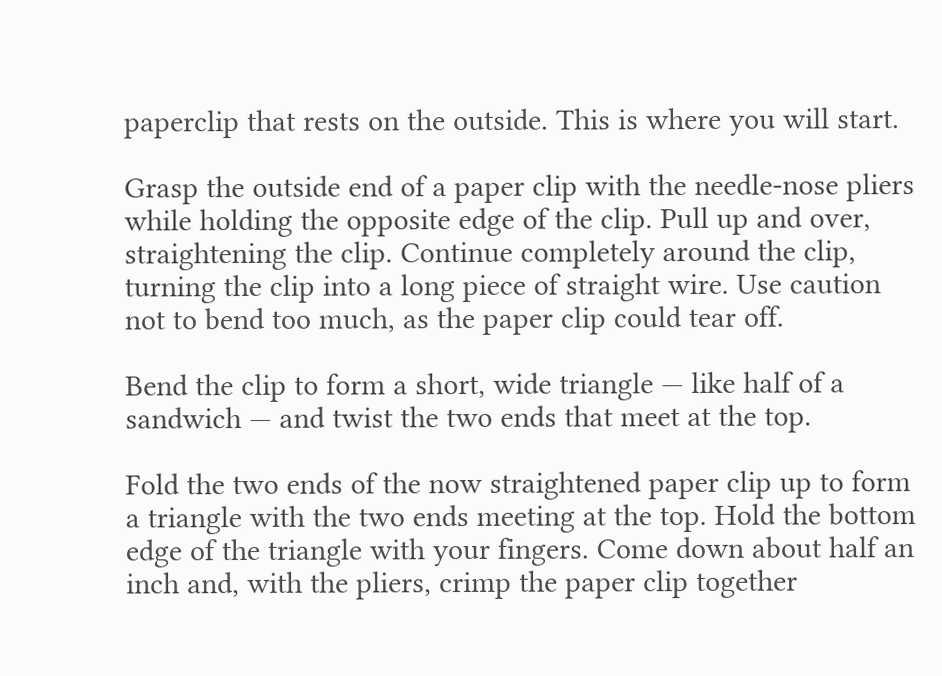paperclip that rests on the outside. This is where you will start.

Grasp the outside end of a paper clip with the needle-nose pliers while holding the opposite edge of the clip. Pull up and over, straightening the clip. Continue completely around the clip, turning the clip into a long piece of straight wire. Use caution not to bend too much, as the paper clip could tear off.

Bend the clip to form a short, wide triangle — like half of a sandwich — and twist the two ends that meet at the top.

Fold the two ends of the now straightened paper clip up to form a triangle with the two ends meeting at the top. Hold the bottom edge of the triangle with your fingers. Come down about half an inch and, with the pliers, crimp the paper clip together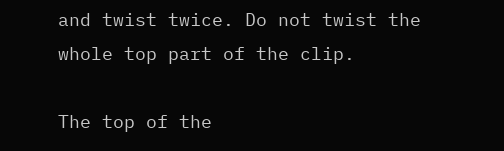and twist twice. Do not twist the whole top part of the clip.

The top of the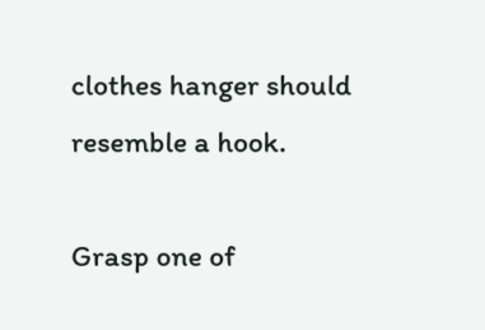clothes hanger should resemble a hook.

Grasp one of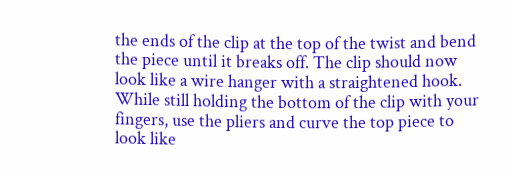the ends of the clip at the top of the twist and bend the piece until it breaks off. The clip should now look like a wire hanger with a straightened hook. While still holding the bottom of the clip with your fingers, use the pliers and curve the top piece to look like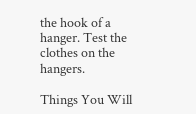the hook of a hanger. Test the clothes on the hangers.

Things You Will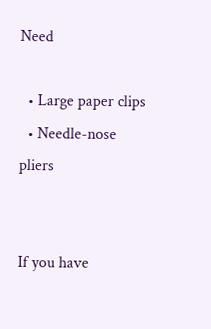Need

  • Large paper clips
  • Needle-nose pliers


If you have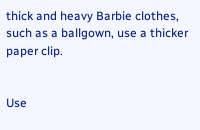thick and heavy Barbie clothes, such as a ballgown, use a thicker paper clip.


Use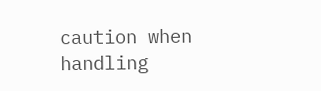caution when handling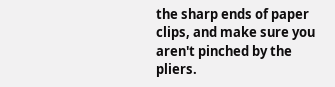the sharp ends of paper clips, and make sure you aren't pinched by the pliers.